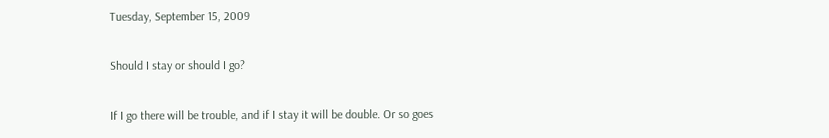Tuesday, September 15, 2009

Should I stay or should I go?

If I go there will be trouble, and if I stay it will be double. Or so goes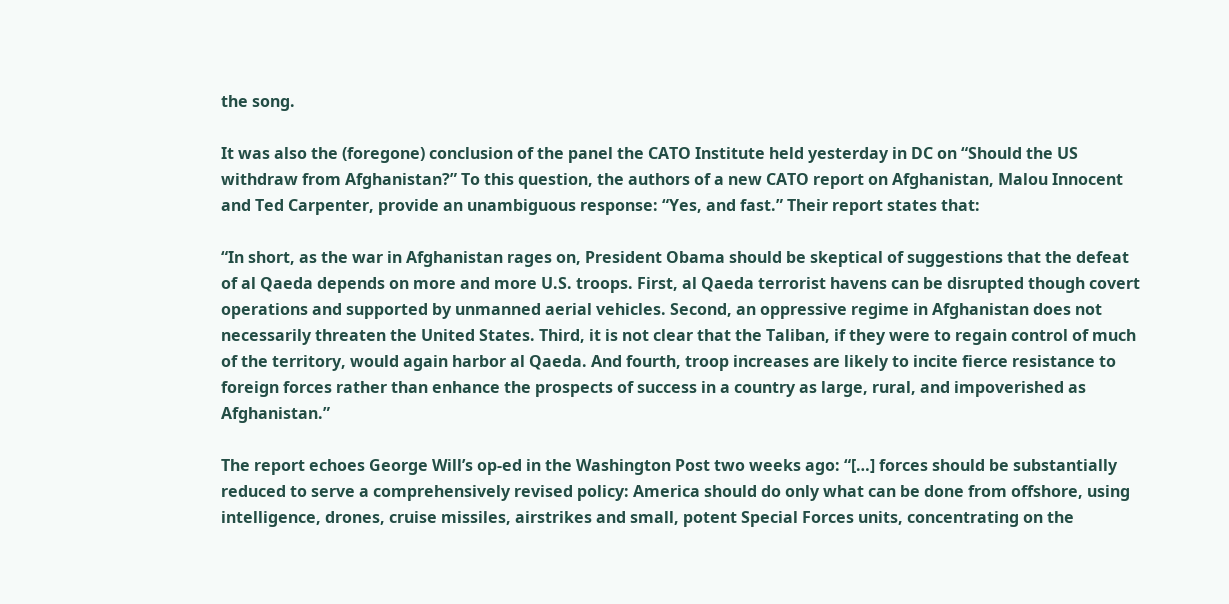the song.

It was also the (foregone) conclusion of the panel the CATO Institute held yesterday in DC on “Should the US withdraw from Afghanistan?” To this question, the authors of a new CATO report on Afghanistan, Malou Innocent and Ted Carpenter, provide an unambiguous response: “Yes, and fast.” Their report states that:

“In short, as the war in Afghanistan rages on, President Obama should be skeptical of suggestions that the defeat of al Qaeda depends on more and more U.S. troops. First, al Qaeda terrorist havens can be disrupted though covert operations and supported by unmanned aerial vehicles. Second, an oppressive regime in Afghanistan does not necessarily threaten the United States. Third, it is not clear that the Taliban, if they were to regain control of much of the territory, would again harbor al Qaeda. And fourth, troop increases are likely to incite fierce resistance to foreign forces rather than enhance the prospects of success in a country as large, rural, and impoverished as Afghanistan.”

The report echoes George Will’s op-ed in the Washington Post two weeks ago: “[…] forces should be substantially reduced to serve a comprehensively revised policy: America should do only what can be done from offshore, using intelligence, drones, cruise missiles, airstrikes and small, potent Special Forces units, concentrating on the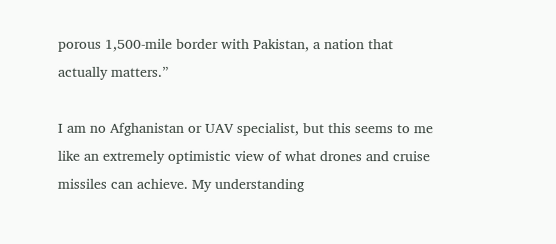porous 1,500-mile border with Pakistan, a nation that actually matters.”

I am no Afghanistan or UAV specialist, but this seems to me like an extremely optimistic view of what drones and cruise missiles can achieve. My understanding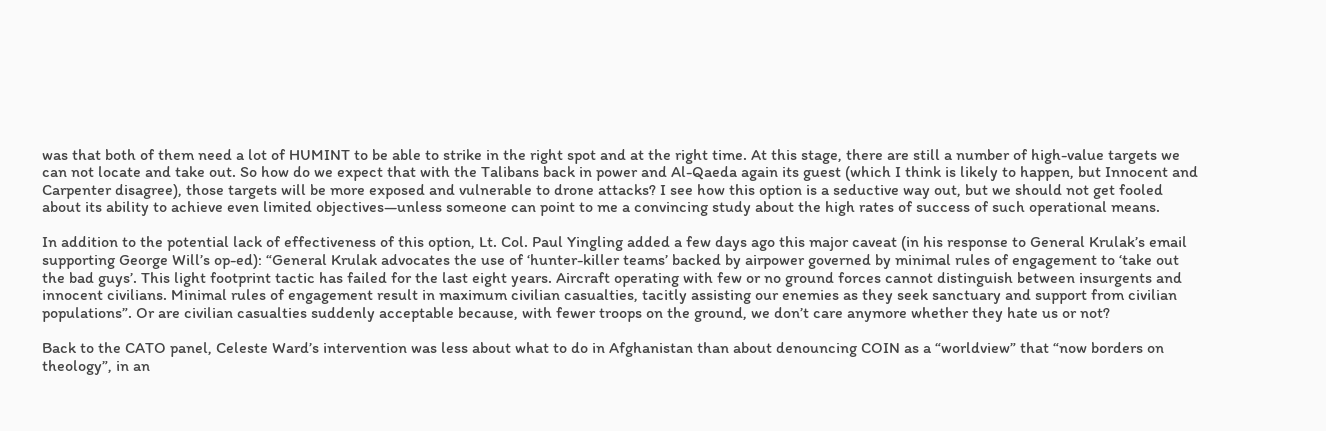was that both of them need a lot of HUMINT to be able to strike in the right spot and at the right time. At this stage, there are still a number of high-value targets we can not locate and take out. So how do we expect that with the Talibans back in power and Al-Qaeda again its guest (which I think is likely to happen, but Innocent and Carpenter disagree), those targets will be more exposed and vulnerable to drone attacks? I see how this option is a seductive way out, but we should not get fooled about its ability to achieve even limited objectives—unless someone can point to me a convincing study about the high rates of success of such operational means.

In addition to the potential lack of effectiveness of this option, Lt. Col. Paul Yingling added a few days ago this major caveat (in his response to General Krulak’s email supporting George Will’s op-ed): “General Krulak advocates the use of ‘hunter-killer teams’ backed by airpower governed by minimal rules of engagement to ‘take out the bad guys’. This light footprint tactic has failed for the last eight years. Aircraft operating with few or no ground forces cannot distinguish between insurgents and innocent civilians. Minimal rules of engagement result in maximum civilian casualties, tacitly assisting our enemies as they seek sanctuary and support from civilian populations”. Or are civilian casualties suddenly acceptable because, with fewer troops on the ground, we don’t care anymore whether they hate us or not?

Back to the CATO panel, Celeste Ward’s intervention was less about what to do in Afghanistan than about denouncing COIN as a “worldview” that “now borders on theology”, in an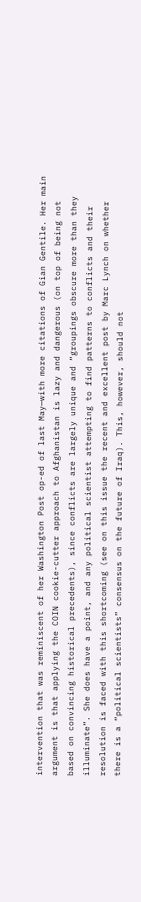intervention that was reminiscent of her Washington Post op-ed of last May—with more citations of Gian Gentile. Her main argument is that applying the COIN cookie-cutter approach to Afghanistan is lazy and dangerous (on top of being not based on convincing historical precedents), since conflicts are largely unique and “groupings obscure more than they illuminate”. She does have a point, and any political scientist attempting to find patterns to conflicts and their resolution is faced with this shortcoming (see on this issue the recent and excellent post by Marc Lynch on whether there is a “political scientists” consensus on the future of Iraq). This, however, should not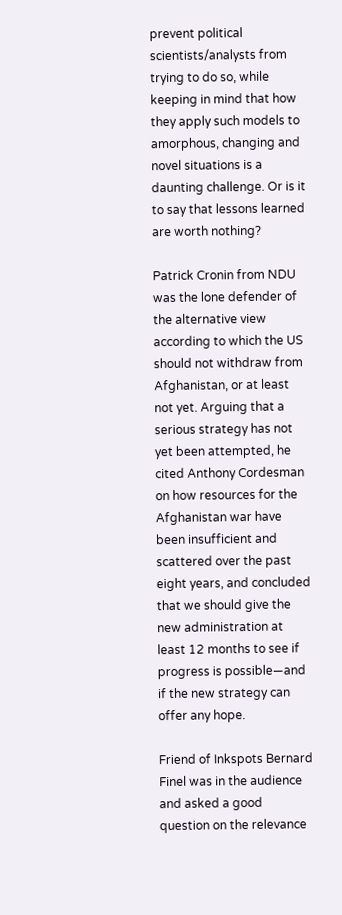prevent political scientists/analysts from trying to do so, while keeping in mind that how they apply such models to amorphous, changing and novel situations is a daunting challenge. Or is it to say that lessons learned are worth nothing?

Patrick Cronin from NDU was the lone defender of the alternative view according to which the US should not withdraw from Afghanistan, or at least not yet. Arguing that a serious strategy has not yet been attempted, he cited Anthony Cordesman on how resources for the Afghanistan war have been insufficient and scattered over the past eight years, and concluded that we should give the new administration at least 12 months to see if progress is possible—and if the new strategy can offer any hope.

Friend of Inkspots Bernard Finel was in the audience and asked a good question on the relevance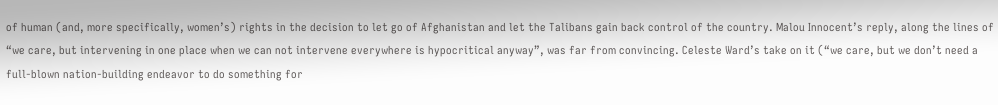of human (and, more specifically, women’s) rights in the decision to let go of Afghanistan and let the Talibans gain back control of the country. Malou Innocent’s reply, along the lines of “we care, but intervening in one place when we can not intervene everywhere is hypocritical anyway”, was far from convincing. Celeste Ward’s take on it (“we care, but we don’t need a full-blown nation-building endeavor to do something for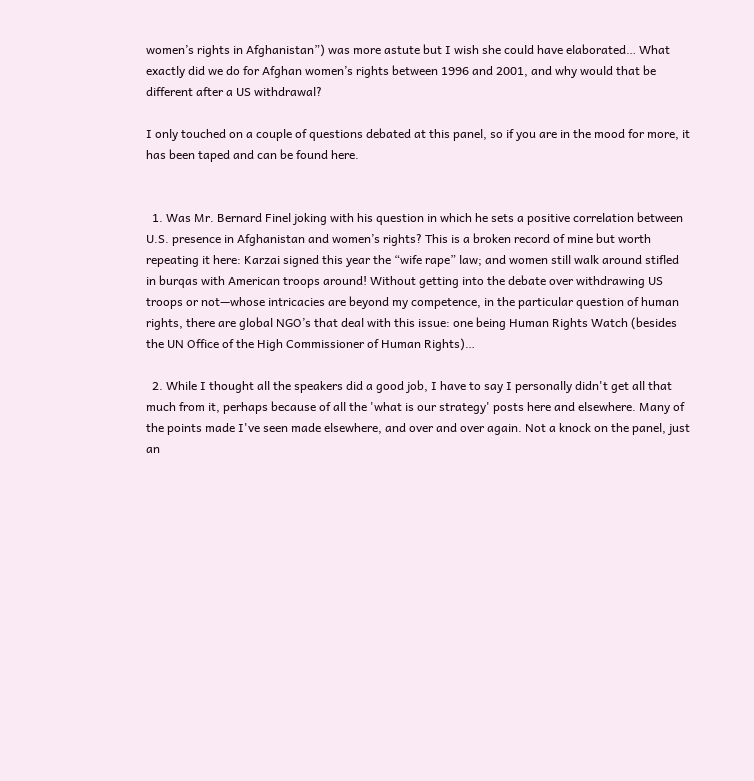women’s rights in Afghanistan”) was more astute but I wish she could have elaborated… What exactly did we do for Afghan women’s rights between 1996 and 2001, and why would that be different after a US withdrawal?

I only touched on a couple of questions debated at this panel, so if you are in the mood for more, it has been taped and can be found here.


  1. Was Mr. Bernard Finel joking with his question in which he sets a positive correlation between U.S. presence in Afghanistan and women’s rights? This is a broken record of mine but worth repeating it here: Karzai signed this year the “wife rape” law; and women still walk around stifled in burqas with American troops around! Without getting into the debate over withdrawing US troops or not—whose intricacies are beyond my competence, in the particular question of human rights, there are global NGO’s that deal with this issue: one being Human Rights Watch (besides the UN Office of the High Commissioner of Human Rights)…

  2. While I thought all the speakers did a good job, I have to say I personally didn't get all that much from it, perhaps because of all the 'what is our strategy' posts here and elsewhere. Many of the points made I've seen made elsewhere, and over and over again. Not a knock on the panel, just an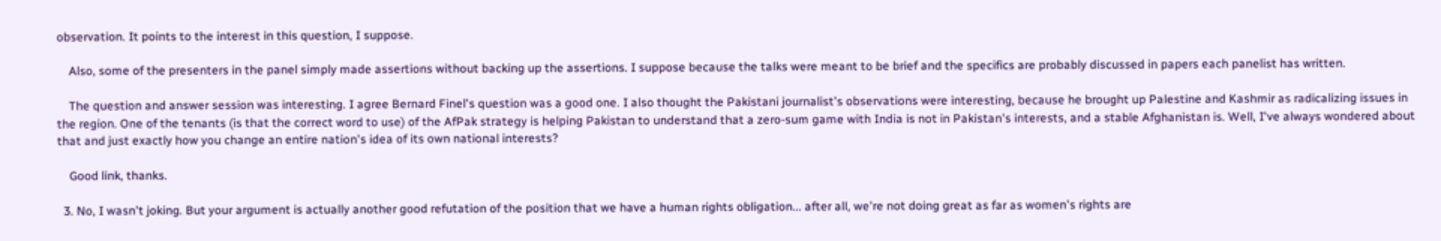observation. It points to the interest in this question, I suppose.

    Also, some of the presenters in the panel simply made assertions without backing up the assertions. I suppose because the talks were meant to be brief and the specifics are probably discussed in papers each panelist has written.

    The question and answer session was interesting. I agree Bernard Finel's question was a good one. I also thought the Pakistani journalist's observations were interesting, because he brought up Palestine and Kashmir as radicalizing issues in the region. One of the tenants (is that the correct word to use) of the AfPak strategy is helping Pakistan to understand that a zero-sum game with India is not in Pakistan's interests, and a stable Afghanistan is. Well, I've always wondered about that and just exactly how you change an entire nation's idea of its own national interests?

    Good link, thanks.

  3. No, I wasn't joking. But your argument is actually another good refutation of the position that we have a human rights obligation... after all, we're not doing great as far as women's rights are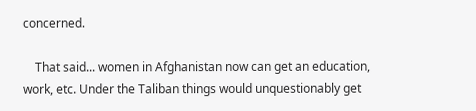concerned.

    That said... women in Afghanistan now can get an education, work, etc. Under the Taliban things would unquestionably get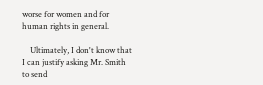worse for women and for human rights in general.

    Ultimately, I don't know that I can justify asking Mr. Smith to send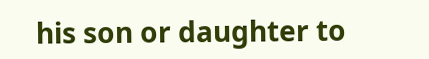his son or daughter to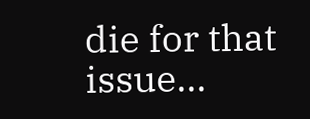die for that issue...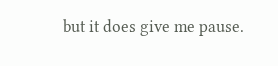but it does give me pause.